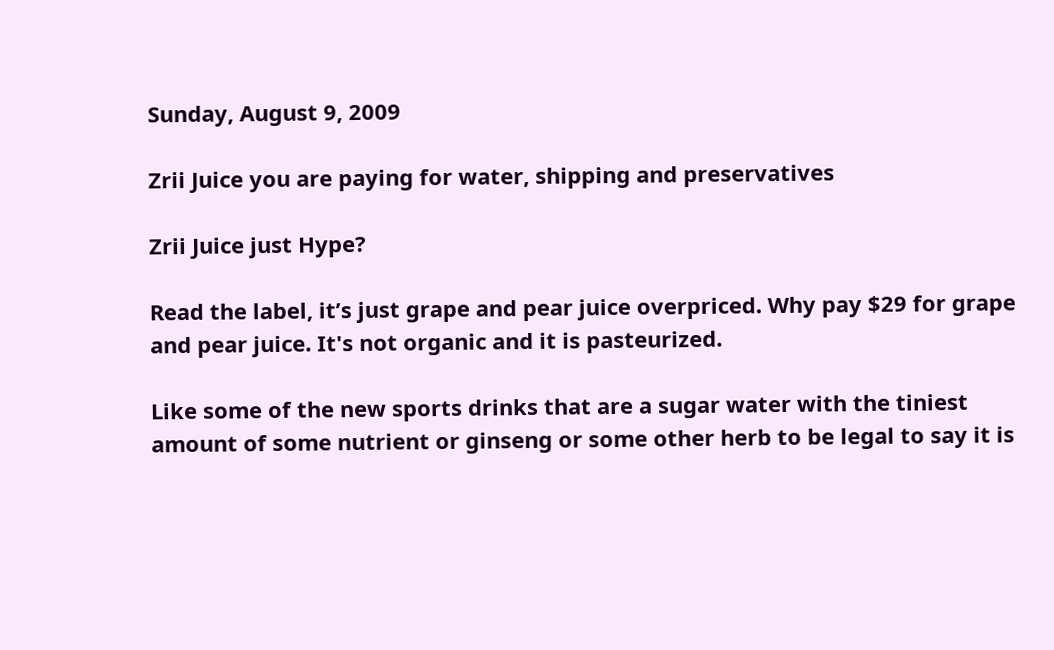Sunday, August 9, 2009

Zrii Juice you are paying for water, shipping and preservatives

Zrii Juice just Hype?

Read the label, it’s just grape and pear juice overpriced. Why pay $29 for grape and pear juice. It's not organic and it is pasteurized.

Like some of the new sports drinks that are a sugar water with the tiniest amount of some nutrient or ginseng or some other herb to be legal to say it is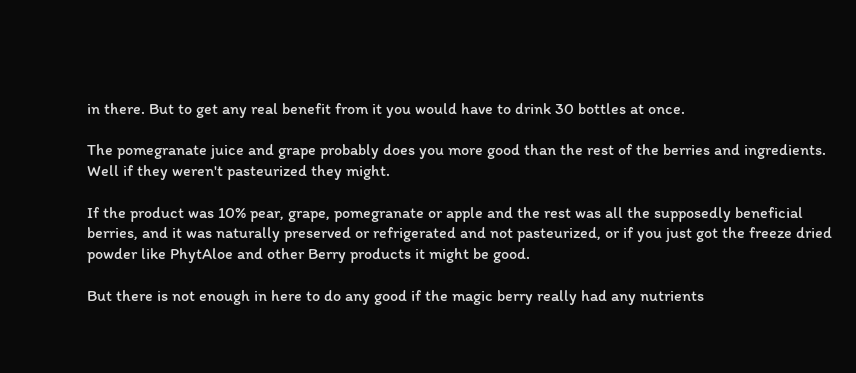in there. But to get any real benefit from it you would have to drink 30 bottles at once.

The pomegranate juice and grape probably does you more good than the rest of the berries and ingredients. Well if they weren't pasteurized they might.

If the product was 10% pear, grape, pomegranate or apple and the rest was all the supposedly beneficial berries, and it was naturally preserved or refrigerated and not pasteurized, or if you just got the freeze dried powder like PhytAloe and other Berry products it might be good.

But there is not enough in here to do any good if the magic berry really had any nutrients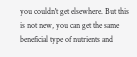you couldn't get elsewhere. But this is not new, you can get the same beneficial type of nutrients and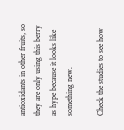antioxidants in other fruits, so they are only using this berry as hype because it looks like something new.

Check the studies to see how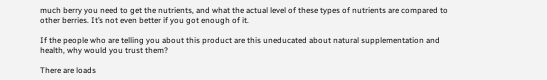much berry you need to get the nutrients, and what the actual level of these types of nutrients are compared to other berries. It’s not even better if you got enough of it.

If the people who are telling you about this product are this uneducated about natural supplementation and health, why would you trust them?

There are loads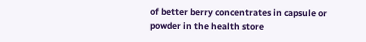of better berry concentrates in capsule or powder in the health store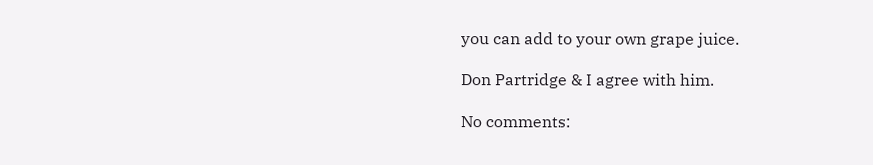you can add to your own grape juice.

Don Partridge & I agree with him.

No comments: